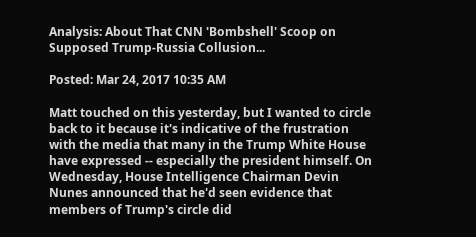Analysis: About That CNN 'Bombshell' Scoop on Supposed Trump-Russia Collusion...

Posted: Mar 24, 2017 10:35 AM

Matt touched on this yesterday, but I wanted to circle back to it because it's indicative of the frustration with the media that many in the Trump White House have expressed -- especially the president himself. On Wednesday, House Intelligence Chairman Devin Nunes announced that he'd seen evidence that members of Trump's circle did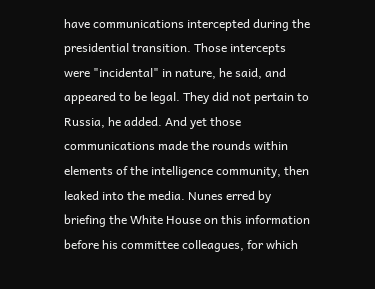have communications intercepted during the presidential transition. Those intercepts were "incidental" in nature, he said, and appeared to be legal. They did not pertain to Russia, he added. And yet those communications made the rounds within elements of the intelligence community, then leaked into the media. Nunes erred by briefing the White House on this information before his committee colleagues, for which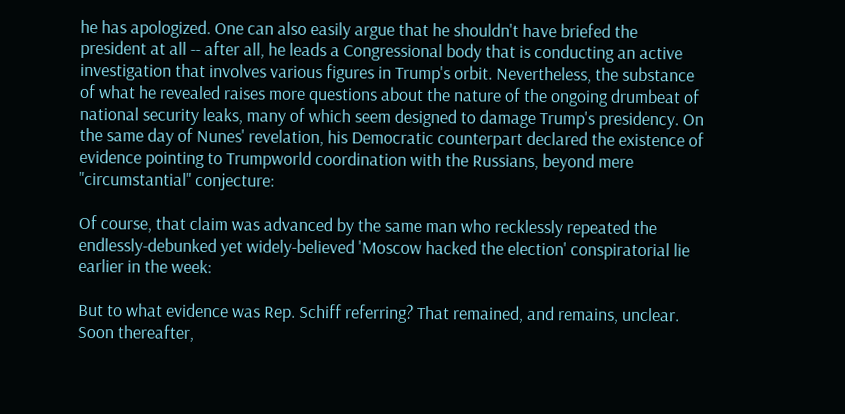he has apologized. One can also easily argue that he shouldn't have briefed the president at all -- after all, he leads a Congressional body that is conducting an active investigation that involves various figures in Trump's orbit. Nevertheless, the substance of what he revealed raises more questions about the nature of the ongoing drumbeat of national security leaks, many of which seem designed to damage Trump's presidency. On the same day of Nunes' revelation, his Democratic counterpart declared the existence of evidence pointing to Trumpworld coordination with the Russians, beyond mere "circumstantial" conjecture:

Of course, that claim was advanced by the same man who recklessly repeated the endlessly-debunked yet widely-believed 'Moscow hacked the election' conspiratorial lie earlier in the week:

But to what evidence was Rep. Schiff referring? That remained, and remains, unclear. Soon thereafter,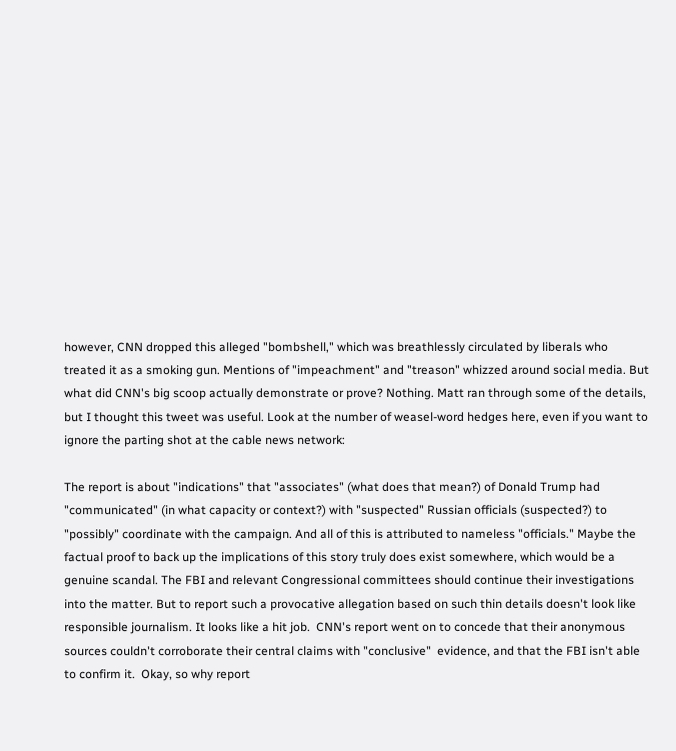however, CNN dropped this alleged "bombshell," which was breathlessly circulated by liberals who treated it as a smoking gun. Mentions of "impeachment" and "treason" whizzed around social media. But what did CNN's big scoop actually demonstrate or prove? Nothing. Matt ran through some of the details, but I thought this tweet was useful. Look at the number of weasel-word hedges here, even if you want to ignore the parting shot at the cable news network:

The report is about "indications" that "associates" (what does that mean?) of Donald Trump had "communicated" (in what capacity or context?) with "suspected" Russian officials (suspected?) to "possibly" coordinate with the campaign. And all of this is attributed to nameless "officials." Maybe the factual proof to back up the implications of this story truly does exist somewhere, which would be a genuine scandal. The FBI and relevant Congressional committees should continue their investigations into the matter. But to report such a provocative allegation based on such thin details doesn't look like responsible journalism. It looks like a hit job.  CNN's report went on to concede that their anonymous sources couldn't corroborate their central claims with "conclusive"  evidence, and that the FBI isn't able to confirm it.  Okay, so why report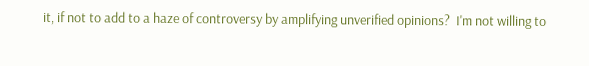it, if not to add to a haze of controversy by amplifying unverified opinions?  I'm not willing to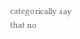categorically say that no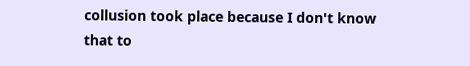collusion took place because I don't know that to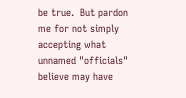be true.  But pardon me for not simply accepting what unnamed "officials" believe may have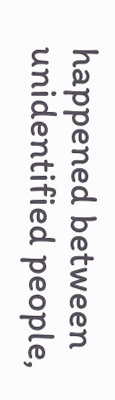happened between unidentified people,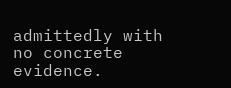admittedly with no concrete evidence.